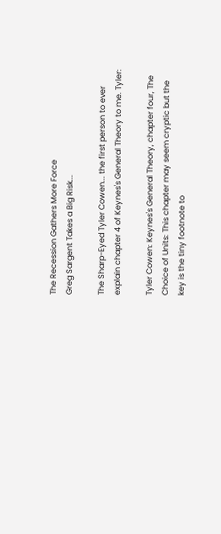The Recession Gathers More Force
Greg Sargent Takes a Big Risk...

The Sharp-Eyed Tyler Cowen... the first person to ever explain chapter 4 of Keynes's General Theory to me. Tyler:

Tyler Cowen: Keynes's General Theory, chapter four, The Choice of Units: This chapter may seem cryptic but the key is the tiny footnote to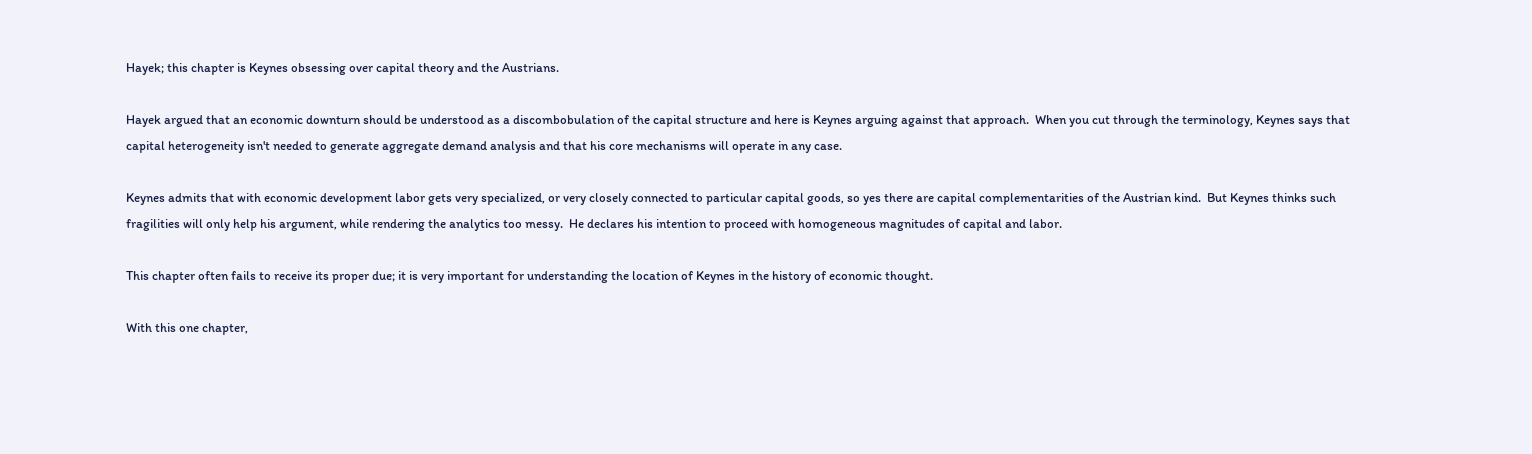Hayek; this chapter is Keynes obsessing over capital theory and the Austrians.

Hayek argued that an economic downturn should be understood as a discombobulation of the capital structure and here is Keynes arguing against that approach.  When you cut through the terminology, Keynes says that capital heterogeneity isn't needed to generate aggregate demand analysis and that his core mechanisms will operate in any case.

Keynes admits that with economic development labor gets very specialized, or very closely connected to particular capital goods, so yes there are capital complementarities of the Austrian kind.  But Keynes thinks such fragilities will only help his argument, while rendering the analytics too messy.  He declares his intention to proceed with homogeneous magnitudes of capital and labor.

This chapter often fails to receive its proper due; it is very important for understanding the location of Keynes in the history of economic thought.

With this one chapter,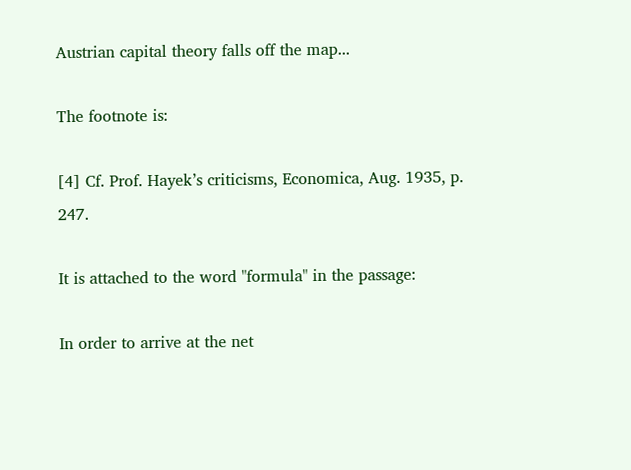Austrian capital theory falls off the map...

The footnote is:

[4] Cf. Prof. Hayek’s criticisms, Economica, Aug. 1935, p. 247.

It is attached to the word "formula" in the passage:

In order to arrive at the net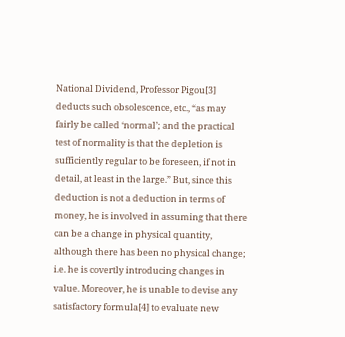National Dividend, Professor Pigou[3] deducts such obsolescence, etc., “as may fairly be called ‘normal’; and the practical test of normality is that the depletion is sufficiently regular to be foreseen, if not in detail, at least in the large.” But, since this deduction is not a deduction in terms of money, he is involved in assuming that there can be a change in physical quantity, although there has been no physical change; i.e. he is covertly introducing changes in value. Moreover, he is unable to devise any satisfactory formula[4] to evaluate new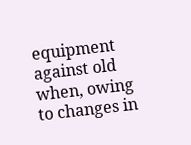equipment against old when, owing to changes in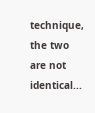technique, the two are not identical...